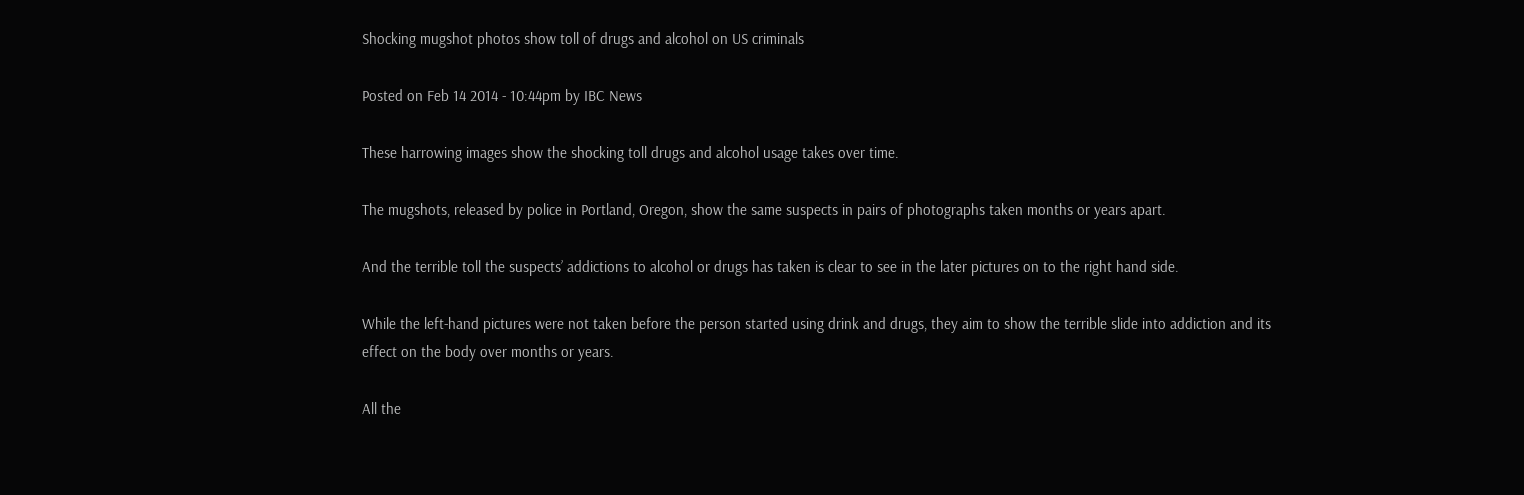Shocking mugshot photos show toll of drugs and alcohol on US criminals

Posted on Feb 14 2014 - 10:44pm by IBC News

These harrowing images show the shocking toll drugs and alcohol usage takes over time.

The mugshots, released by police in Portland, Oregon, show the same suspects in pairs of photographs taken months or years apart.

And the terrible toll the suspects’ addictions to alcohol or drugs has taken is clear to see in the later pictures on to the right hand side.

While the left-hand pictures were not taken before the person started using drink and drugs, they aim to show the terrible slide into addiction and its effect on the body over months or years.

All the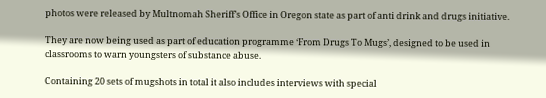photos were released by Multnomah Sheriff’s Office in Oregon state as part of anti drink and drugs initiative.

They are now being used as part of education programme ‘From Drugs To Mugs’, designed to be used in classrooms to warn youngsters of substance abuse.

Containing 20 sets of mugshots in total it also includes interviews with special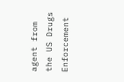agent from the US Drugs Enforcement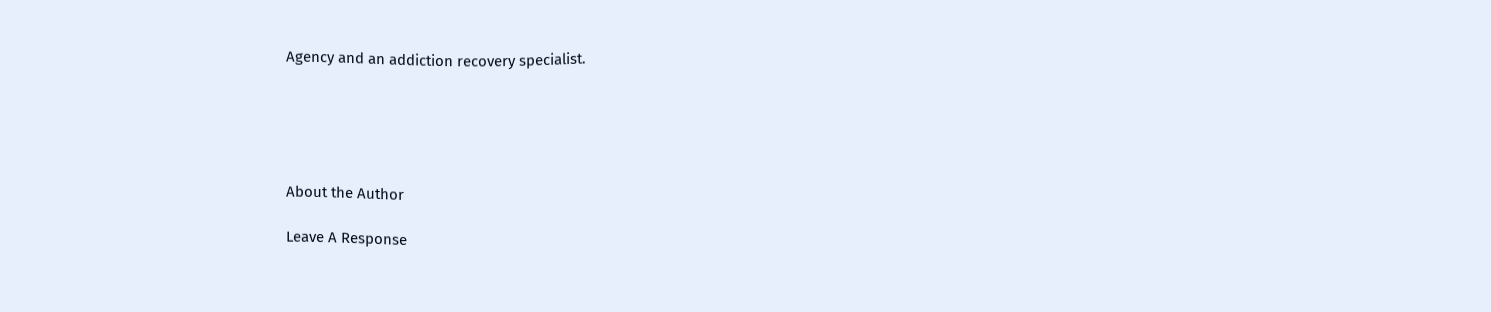Agency and an addiction recovery specialist.





About the Author

Leave A Response